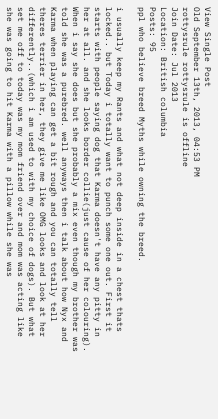View Single Post
Old September 13th, 2013, 04:53 PM
rottysrule rottysrule is offline
Join Date: Jul 2013
Location: British columbia
Posts: 95
ppl who believe breed Myths while owning the breed.

i usually keep my Rants and what not deep inside in a chest thats locked.. but Today i totally want to punch some one out. First it starts with people saying dog that Karma doesn't have any pitty in her at all. and she looks border collie(just cause of her colouring). When i say she does but she probably a mix even though my brother was told she was a purebred. well anyways then i talk about how Nyx and Karma when playing can get a bit rough and you can totally tell theres terrier in her, they give me like OMG looks and look at her differently..(which i am used to with my choice of dogs). But what set me off to today was my mom friend over and mom was acting like she was going to hit Karma with a pillow while she was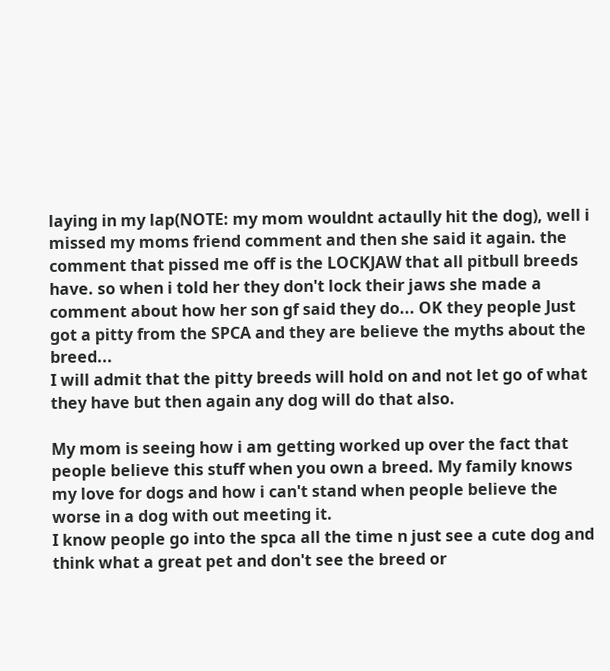laying in my lap(NOTE: my mom wouldnt actaully hit the dog), well i missed my moms friend comment and then she said it again. the comment that pissed me off is the LOCKJAW that all pitbull breeds have. so when i told her they don't lock their jaws she made a comment about how her son gf said they do... OK they people Just got a pitty from the SPCA and they are believe the myths about the breed...
I will admit that the pitty breeds will hold on and not let go of what they have but then again any dog will do that also.

My mom is seeing how i am getting worked up over the fact that people believe this stuff when you own a breed. My family knows my love for dogs and how i can't stand when people believe the worse in a dog with out meeting it.
I know people go into the spca all the time n just see a cute dog and think what a great pet and don't see the breed or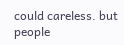could careless. but people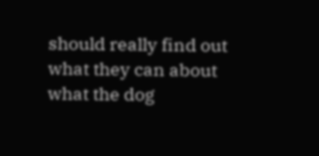should really find out what they can about what the dog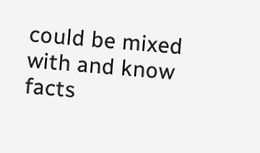could be mixed with and know facts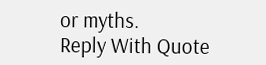or myths.
Reply With Quote